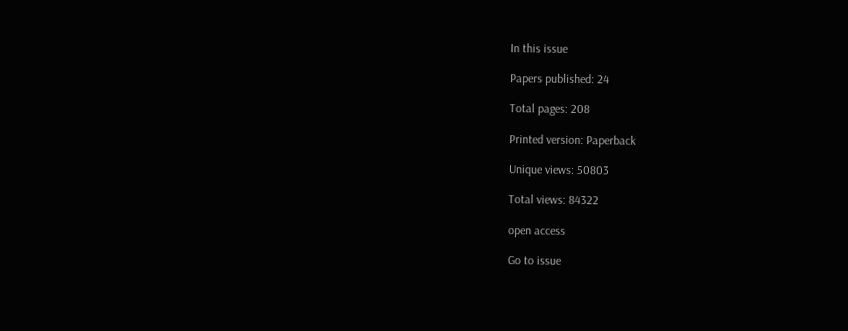In this issue

Papers published: 24

Total pages: 208

Printed version: Paperback

Unique views: 50803

Total views: 84322

open access

Go to issue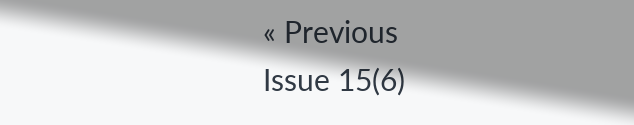« Previous
Issue 15(6)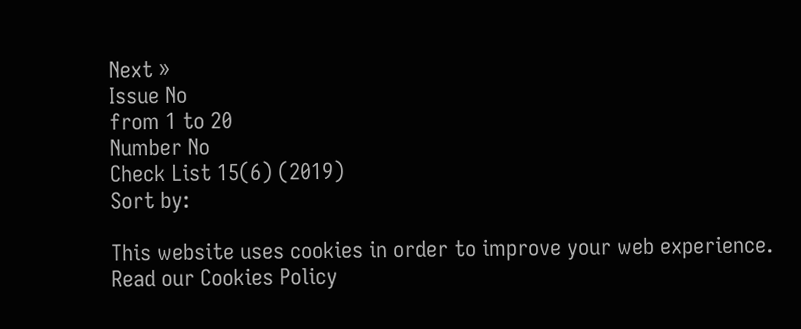Next »
Issue No
from 1 to 20
Number No
Check List 15(6) (2019)
Sort by:

This website uses cookies in order to improve your web experience. Read our Cookies Policy